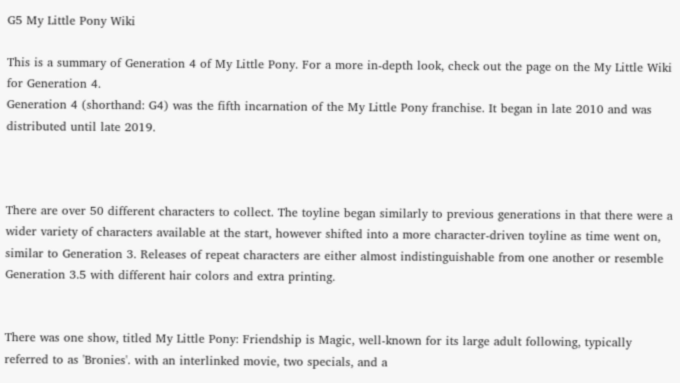G5 My Little Pony Wiki

This is a summary of Generation 4 of My Little Pony. For a more in-depth look, check out the page on the My Little Wiki for Generation 4.
Generation 4 (shorthand: G4) was the fifth incarnation of the My Little Pony franchise. It began in late 2010 and was distributed until late 2019.



There are over 50 different characters to collect. The toyline began similarly to previous generations in that there were a wider variety of characters available at the start, however shifted into a more character-driven toyline as time went on, similar to Generation 3. Releases of repeat characters are either almost indistinguishable from one another or resemble Generation 3.5 with different hair colors and extra printing.


There was one show, titled My Little Pony: Friendship is Magic, well-known for its large adult following, typically referred to as 'Bronies'. with an interlinked movie, two specials, and a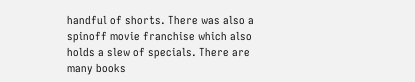handful of shorts. There was also a spinoff movie franchise which also holds a slew of specials. There are many books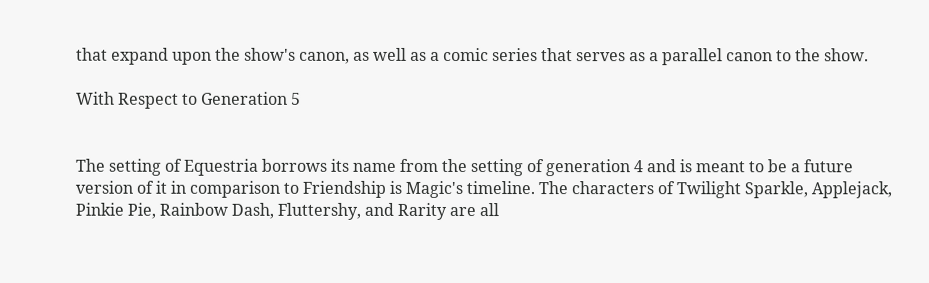that expand upon the show's canon, as well as a comic series that serves as a parallel canon to the show.

With Respect to Generation 5


The setting of Equestria borrows its name from the setting of generation 4 and is meant to be a future version of it in comparison to Friendship is Magic's timeline. The characters of Twilight Sparkle, Applejack, Pinkie Pie, Rainbow Dash, Fluttershy, and Rarity are all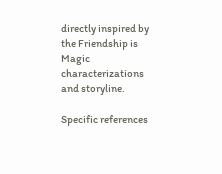directly inspired by the Friendship is Magic characterizations and storyline.

Specific references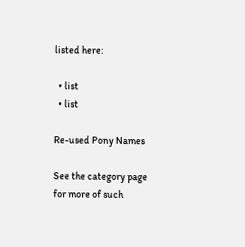listed here:

  • list
  • list

Re-used Pony Names

See the category page for more of such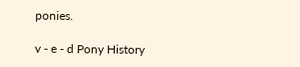ponies.

v - e - d Pony History